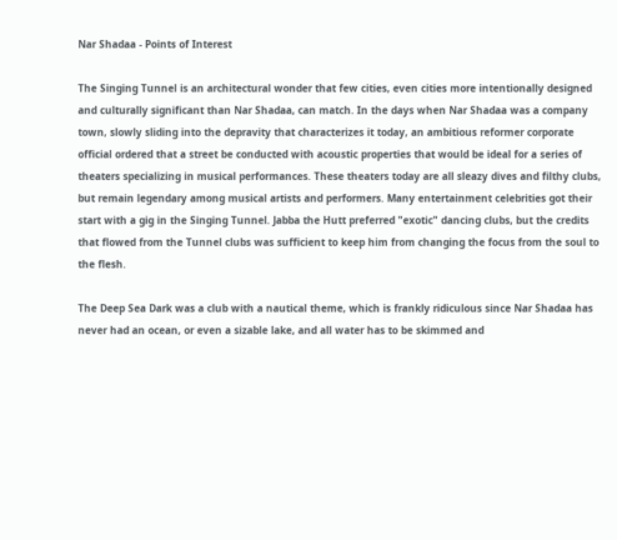Nar Shadaa - Points of Interest

The Singing Tunnel is an architectural wonder that few cities, even cities more intentionally designed and culturally significant than Nar Shadaa, can match. In the days when Nar Shadaa was a company town, slowly sliding into the depravity that characterizes it today, an ambitious reformer corporate official ordered that a street be conducted with acoustic properties that would be ideal for a series of theaters specializing in musical performances. These theaters today are all sleazy dives and filthy clubs, but remain legendary among musical artists and performers. Many entertainment celebrities got their start with a gig in the Singing Tunnel. Jabba the Hutt preferred "exotic" dancing clubs, but the credits that flowed from the Tunnel clubs was sufficient to keep him from changing the focus from the soul to the flesh.

The Deep Sea Dark was a club with a nautical theme, which is frankly ridiculous since Nar Shadaa has never had an ocean, or even a sizable lake, and all water has to be skimmed and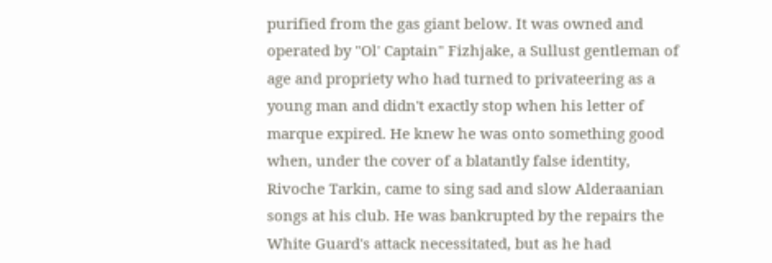purified from the gas giant below. It was owned and operated by "Ol' Captain" Fizhjake, a Sullust gentleman of age and propriety who had turned to privateering as a young man and didn't exactly stop when his letter of marque expired. He knew he was onto something good when, under the cover of a blatantly false identity, Rivoche Tarkin, came to sing sad and slow Alderaanian songs at his club. He was bankrupted by the repairs the White Guard's attack necessitated, but as he had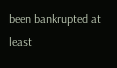been bankrupted at least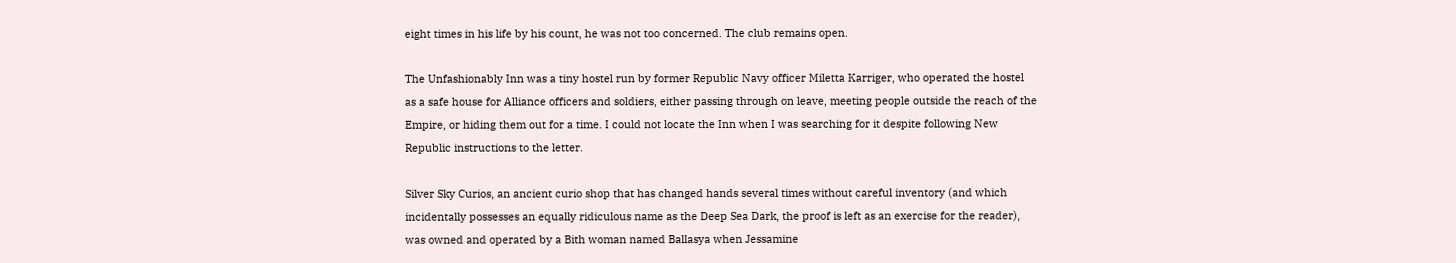eight times in his life by his count, he was not too concerned. The club remains open.

The Unfashionably Inn was a tiny hostel run by former Republic Navy officer Miletta Karriger, who operated the hostel as a safe house for Alliance officers and soldiers, either passing through on leave, meeting people outside the reach of the Empire, or hiding them out for a time. I could not locate the Inn when I was searching for it despite following New Republic instructions to the letter.

Silver Sky Curios, an ancient curio shop that has changed hands several times without careful inventory (and which incidentally possesses an equally ridiculous name as the Deep Sea Dark, the proof is left as an exercise for the reader), was owned and operated by a Bith woman named Ballasya when Jessamine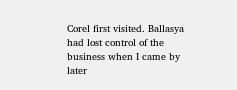Corel first visited. Ballasya had lost control of the business when I came by later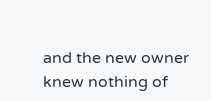and the new owner knew nothing of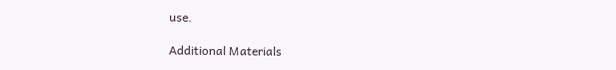use.

Additional Materials